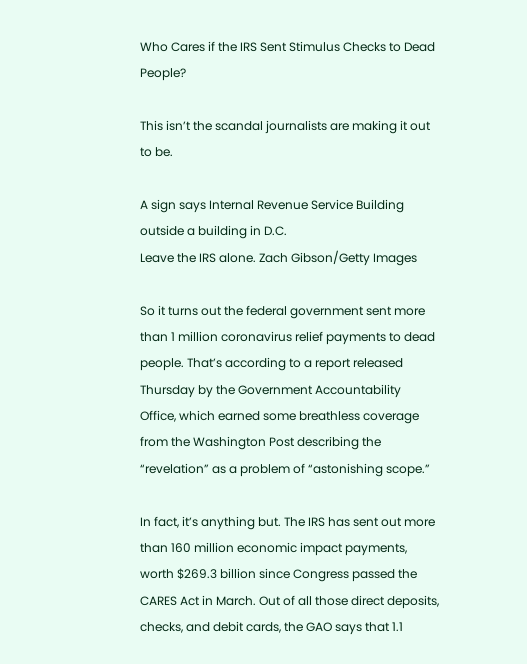Who Cares if the IRS Sent Stimulus Checks to Dead People?

This isn’t the scandal journalists are making it out to be.

A sign says Internal Revenue Service Building outside a building in D.C.
Leave the IRS alone. Zach Gibson/Getty Images

So it turns out the federal government sent more than 1 million coronavirus relief payments to dead people. That’s according to a report released Thursday by the Government Accountability Office, which earned some breathless coverage from the Washington Post describing the “revelation” as a problem of “astonishing scope.”

In fact, it’s anything but. The IRS has sent out more than 160 million economic impact payments, worth $269.3 billion since Congress passed the CARES Act in March. Out of all those direct deposits, checks, and debit cards, the GAO says that 1.1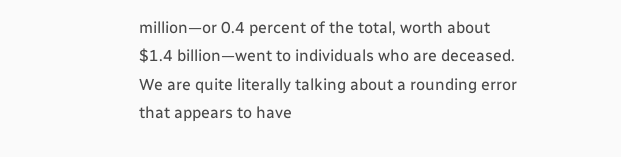million—or 0.4 percent of the total, worth about $1.4 billion—went to individuals who are deceased. We are quite literally talking about a rounding error that appears to have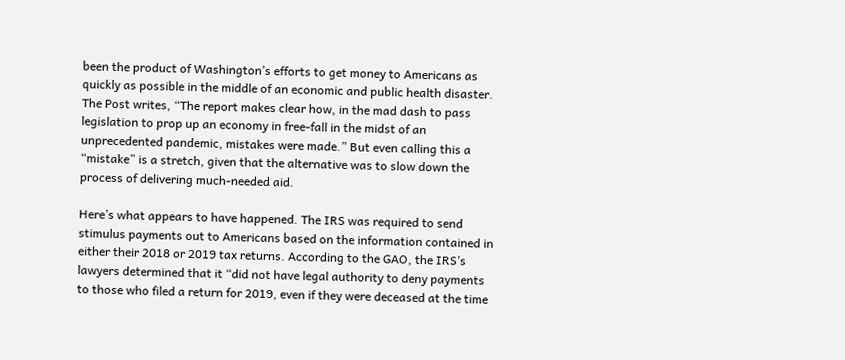been the product of Washington’s efforts to get money to Americans as quickly as possible in the middle of an economic and public health disaster. The Post writes, “The report makes clear how, in the mad dash to pass legislation to prop up an economy in free-fall in the midst of an unprecedented pandemic, mistakes were made.” But even calling this a “mistake” is a stretch, given that the alternative was to slow down the process of delivering much-needed aid.

Here’s what appears to have happened. The IRS was required to send stimulus payments out to Americans based on the information contained in either their 2018 or 2019 tax returns. According to the GAO, the IRS’s lawyers determined that it “did not have legal authority to deny payments to those who filed a return for 2019, even if they were deceased at the time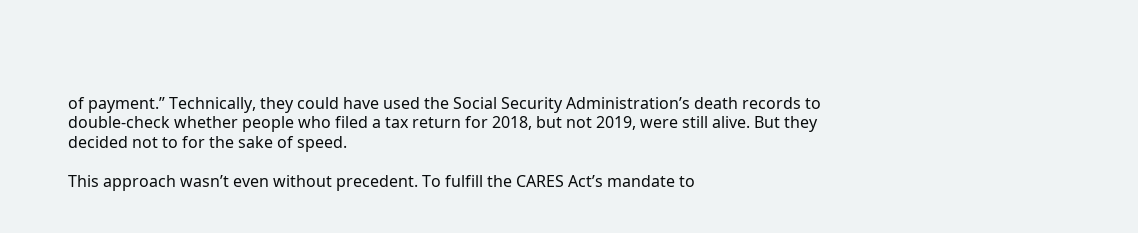of payment.” Technically, they could have used the Social Security Administration’s death records to double-check whether people who filed a tax return for 2018, but not 2019, were still alive. But they decided not to for the sake of speed.

This approach wasn’t even without precedent. To fulfill the CARES Act’s mandate to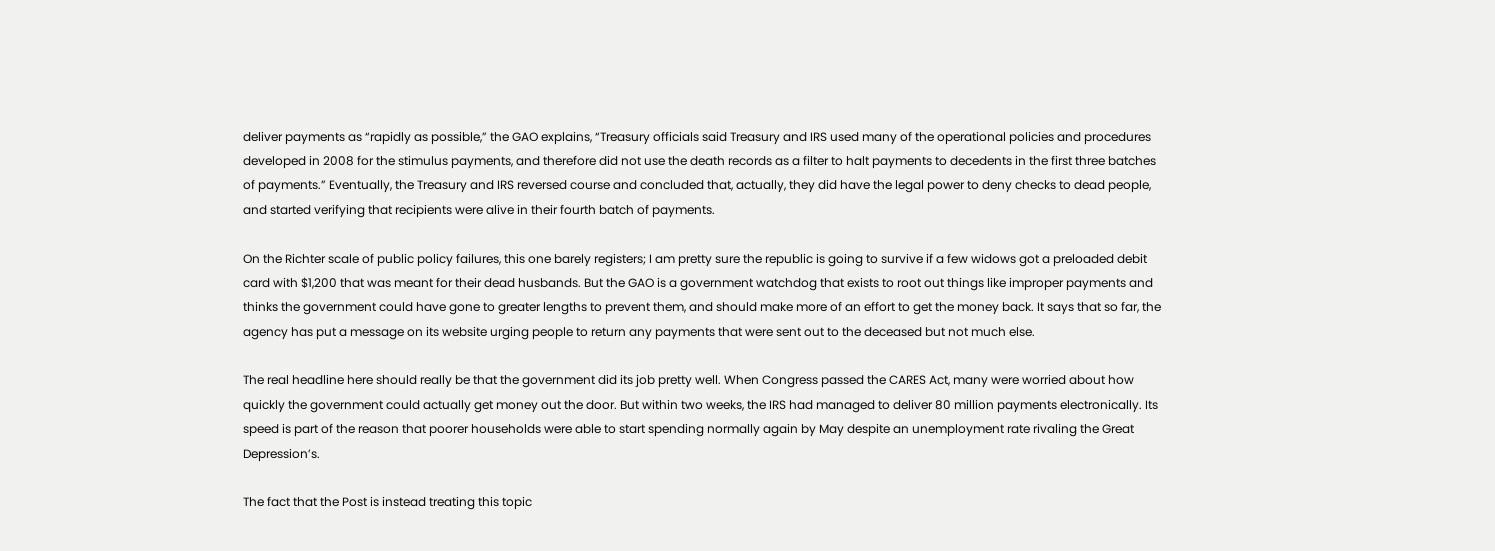deliver payments as “rapidly as possible,” the GAO explains, “Treasury officials said Treasury and IRS used many of the operational policies and procedures developed in 2008 for the stimulus payments, and therefore did not use the death records as a filter to halt payments to decedents in the first three batches of payments.” Eventually, the Treasury and IRS reversed course and concluded that, actually, they did have the legal power to deny checks to dead people, and started verifying that recipients were alive in their fourth batch of payments.

On the Richter scale of public policy failures, this one barely registers; I am pretty sure the republic is going to survive if a few widows got a preloaded debit card with $1,200 that was meant for their dead husbands. But the GAO is a government watchdog that exists to root out things like improper payments and thinks the government could have gone to greater lengths to prevent them, and should make more of an effort to get the money back. It says that so far, the agency has put a message on its website urging people to return any payments that were sent out to the deceased but not much else.

The real headline here should really be that the government did its job pretty well. When Congress passed the CARES Act, many were worried about how quickly the government could actually get money out the door. But within two weeks, the IRS had managed to deliver 80 million payments electronically. Its speed is part of the reason that poorer households were able to start spending normally again by May despite an unemployment rate rivaling the Great Depression’s.

The fact that the Post is instead treating this topic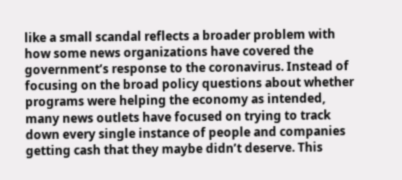like a small scandal reflects a broader problem with how some news organizations have covered the government’s response to the coronavirus. Instead of focusing on the broad policy questions about whether programs were helping the economy as intended, many news outlets have focused on trying to track down every single instance of people and companies getting cash that they maybe didn’t deserve. This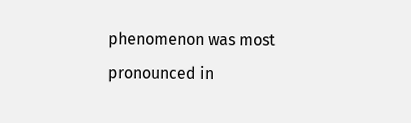phenomenon was most pronounced in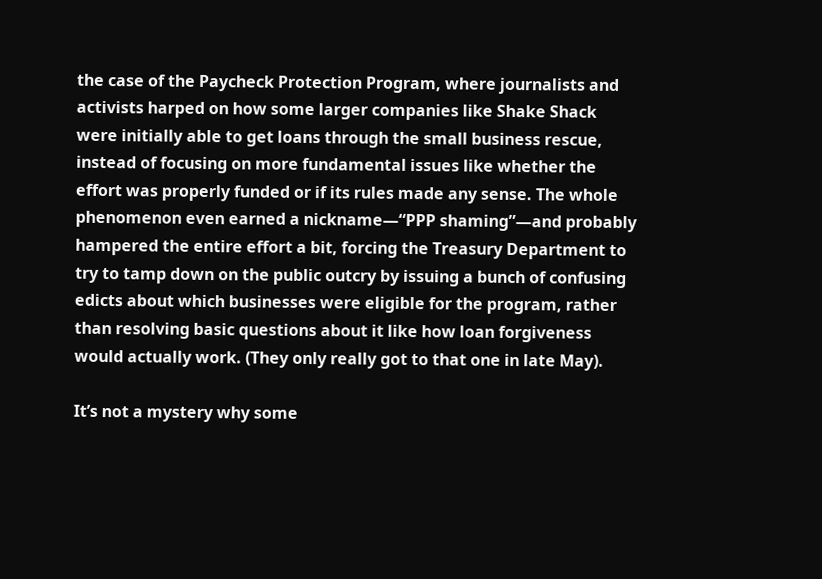the case of the Paycheck Protection Program, where journalists and activists harped on how some larger companies like Shake Shack were initially able to get loans through the small business rescue, instead of focusing on more fundamental issues like whether the effort was properly funded or if its rules made any sense. The whole phenomenon even earned a nickname—“PPP shaming”—and probably hampered the entire effort a bit, forcing the Treasury Department to try to tamp down on the public outcry by issuing a bunch of confusing edicts about which businesses were eligible for the program, rather than resolving basic questions about it like how loan forgiveness would actually work. (They only really got to that one in late May).

It’s not a mystery why some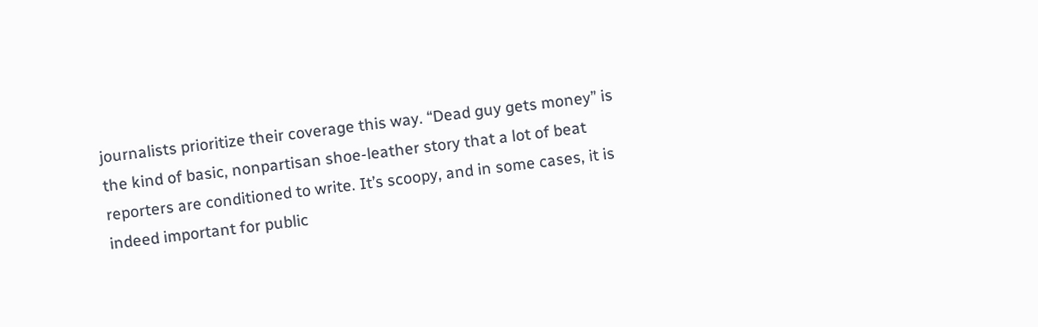journalists prioritize their coverage this way. “Dead guy gets money” is the kind of basic, nonpartisan shoe-leather story that a lot of beat reporters are conditioned to write. It’s scoopy, and in some cases, it is indeed important for public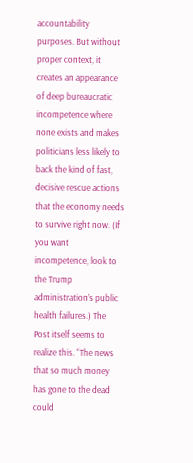accountability purposes. But without proper context, it creates an appearance of deep bureaucratic incompetence where none exists and makes politicians less likely to back the kind of fast, decisive rescue actions that the economy needs to survive right now. (If you want incompetence, look to the Trump administration’s public health failures.) The Post itself seems to realize this. “The news that so much money has gone to the dead could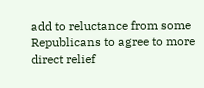add to reluctance from some Republicans to agree to more direct relief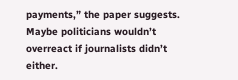payments,” the paper suggests. Maybe politicians wouldn’t overreact if journalists didn’t either.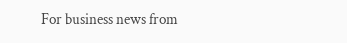For business news from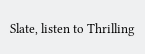Slate, listen to Thrilling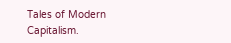Tales of Modern Capitalism.